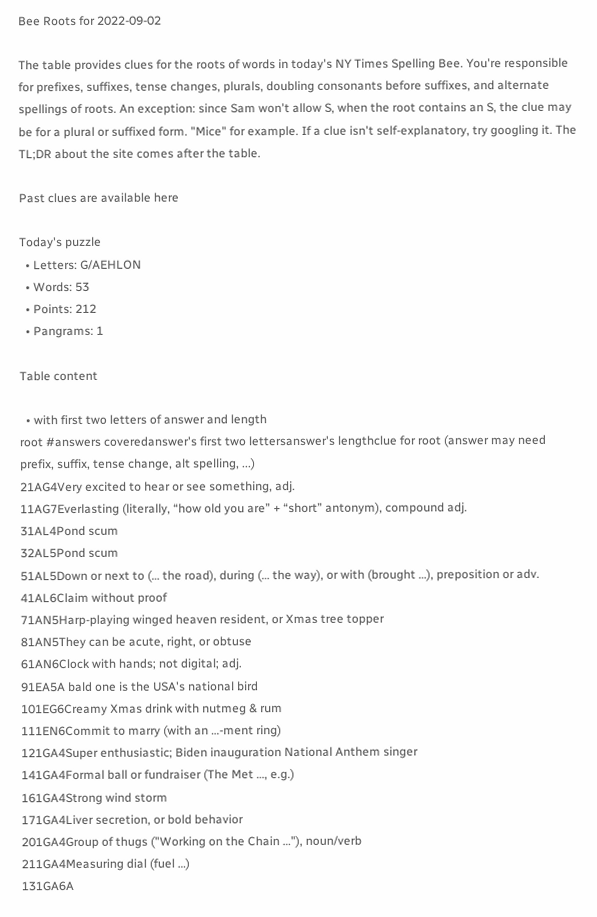Bee Roots for 2022-09-02

The table provides clues for the roots of words in today's NY Times Spelling Bee. You're responsible for prefixes, suffixes, tense changes, plurals, doubling consonants before suffixes, and alternate spellings of roots. An exception: since Sam won't allow S, when the root contains an S, the clue may be for a plural or suffixed form. "Mice" for example. If a clue isn't self-explanatory, try googling it. The TL;DR about the site comes after the table.

Past clues are available here

Today's puzzle
  • Letters: G/AEHLON
  • Words: 53
  • Points: 212
  • Pangrams: 1

Table content

  • with first two letters of answer and length
root #answers coveredanswer's first two lettersanswer's lengthclue for root (answer may need prefix, suffix, tense change, alt spelling, ...)
21AG4Very excited to hear or see something, adj.
11AG7Everlasting (literally, “how old you are” + “short” antonym), compound adj.
31AL4Pond scum
32AL5Pond scum
51AL5Down or next to (… the road), during (… the way), or with (brought …), preposition or adv.
41AL6Claim without proof
71AN5Harp-playing winged heaven resident, or Xmas tree topper
81AN5They can be acute, right, or obtuse
61AN6Clock with hands; not digital; adj.
91EA5A bald one is the USA's national bird
101EG6Creamy Xmas drink with nutmeg & rum
111EN6Commit to marry (with an …-ment ring)
121GA4Super enthusiastic; Biden inauguration National Anthem singer
141GA4Formal ball or fundraiser (The Met …, e.g.)
161GA4Strong wind storm
171GA4Liver secretion, or bold behavior
201GA4Group of thugs ("Working on the Chain …"), noun/verb
211GA4Measuring dial (fuel …)
131GA6A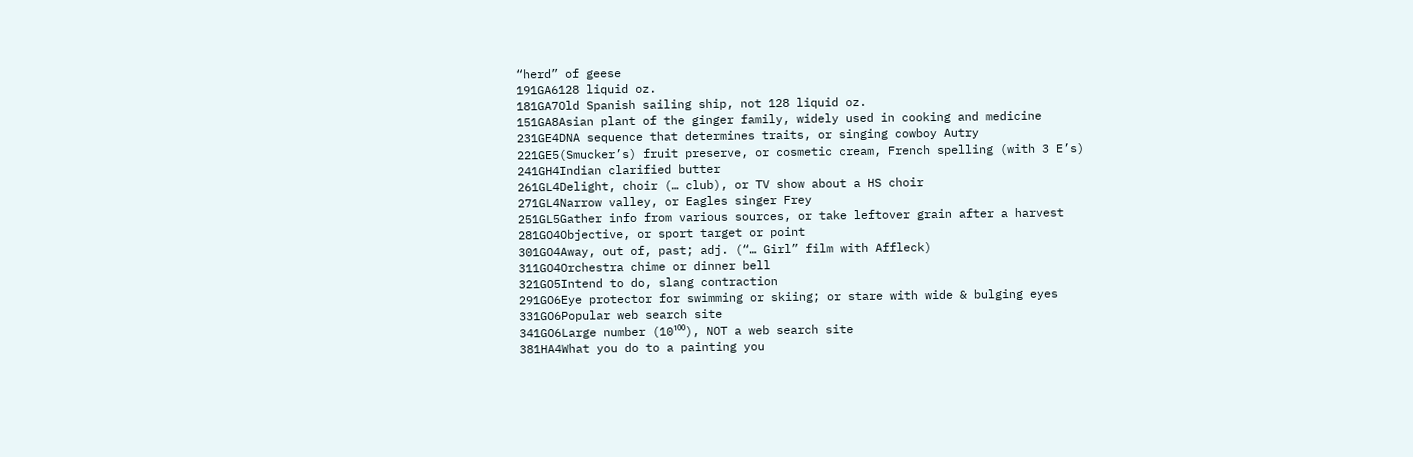“herd” of geese
191GA6128 liquid oz.
181GA7Old Spanish sailing ship, not 128 liquid oz.
151GA8Asian plant of the ginger family, widely used in cooking and medicine
231GE4DNA sequence that determines traits, or singing cowboy Autry
221GE5(Smucker’s) fruit preserve, or cosmetic cream, French spelling (with 3 E’s)
241GH4Indian clarified butter
261GL4Delight, choir (… club), or TV show about a HS choir
271GL4Narrow valley, or Eagles singer Frey
251GL5Gather info from various sources, or take leftover grain after a harvest
281GO4Objective, or sport target or point
301GO4Away, out of, past; adj. (“… Girl” film with Affleck)
311GO4Orchestra chime or dinner bell
321GO5Intend to do, slang contraction
291GO6Eye protector for swimming or skiing; or stare with wide & bulging eyes
331GO6Popular web search site
341GO6Large number (10¹⁰⁰), NOT a web search site
381HA4What you do to a painting you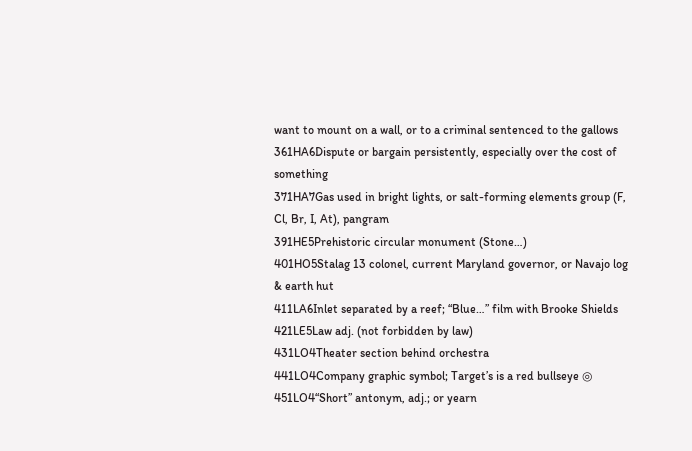want to mount on a wall, or to a criminal sentenced to the gallows
361HA6Dispute or bargain persistently, especially over the cost of something
371HA7Gas used in bright lights, or salt-forming elements group (F, Cl, Br, I, At), pangram
391HE5Prehistoric circular monument (Stone…)
401HO5Stalag 13 colonel, current Maryland governor, or Navajo log & earth hut
411LA6Inlet separated by a reef; “Blue…” film with Brooke Shields
421LE5Law adj. (not forbidden by law)
431LO4Theater section behind orchestra
441LO4Company graphic symbol; Target’s is a red bullseye ◎
451LO4“Short” antonym, adj.; or yearn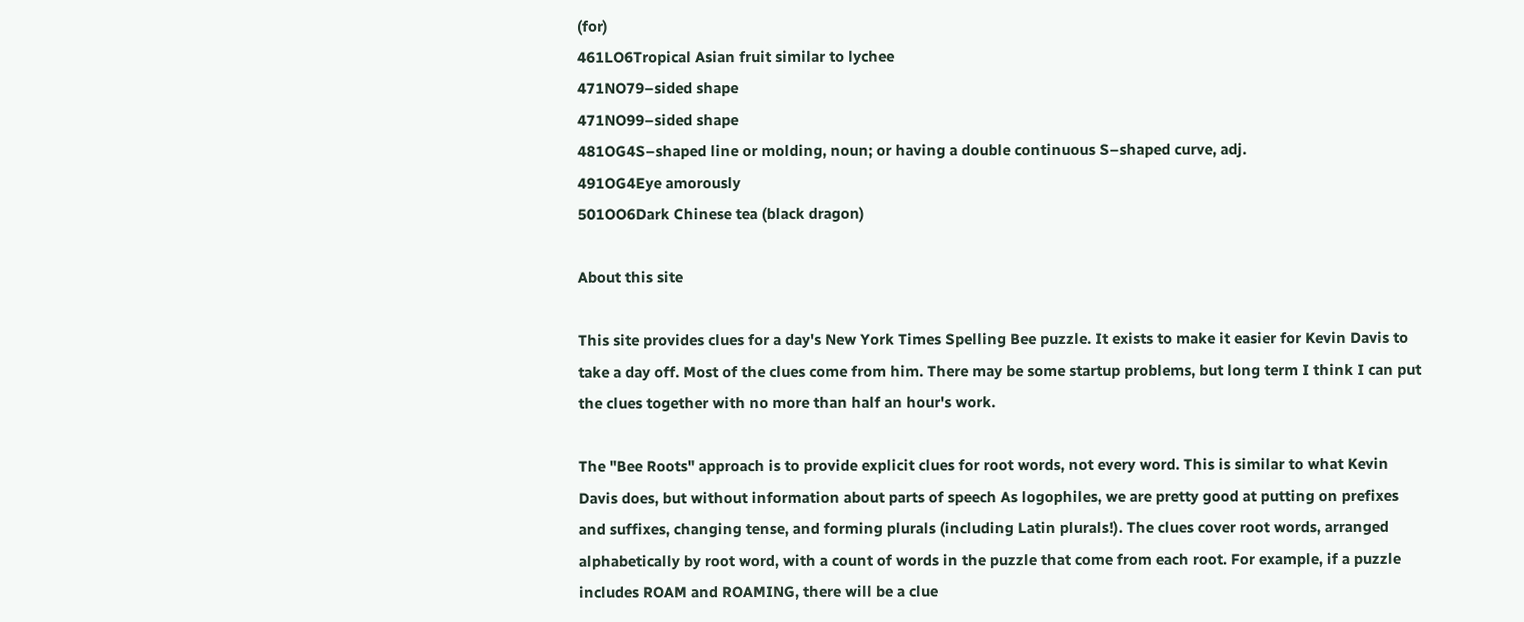(for)
461LO6Tropical Asian fruit similar to lychee
471NO79–sided shape
471NO99–sided shape
481OG4S–shaped line or molding, noun; or having a double continuous S–shaped curve, adj.
491OG4Eye amorously
501OO6Dark Chinese tea (black dragon)

About this site

This site provides clues for a day's New York Times Spelling Bee puzzle. It exists to make it easier for Kevin Davis to take a day off. Most of the clues come from him. There may be some startup problems, but long term I think I can put the clues together with no more than half an hour's work.

The "Bee Roots" approach is to provide explicit clues for root words, not every word. This is similar to what Kevin Davis does, but without information about parts of speech As logophiles, we are pretty good at putting on prefixes and suffixes, changing tense, and forming plurals (including Latin plurals!). The clues cover root words, arranged alphabetically by root word, with a count of words in the puzzle that come from each root. For example, if a puzzle includes ROAM and ROAMING, there will be a clue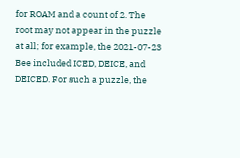for ROAM and a count of 2. The root may not appear in the puzzle at all; for example, the 2021-07-23 Bee included ICED, DEICE, and DEICED. For such a puzzle, the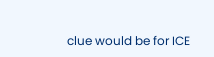clue would be for ICE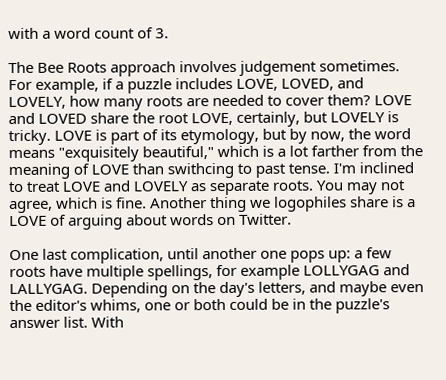with a word count of 3.

The Bee Roots approach involves judgement sometimes. For example, if a puzzle includes LOVE, LOVED, and LOVELY, how many roots are needed to cover them? LOVE and LOVED share the root LOVE, certainly, but LOVELY is tricky. LOVE is part of its etymology, but by now, the word means "exquisitely beautiful," which is a lot farther from the meaning of LOVE than swithcing to past tense. I'm inclined to treat LOVE and LOVELY as separate roots. You may not agree, which is fine. Another thing we logophiles share is a LOVE of arguing about words on Twitter.

One last complication, until another one pops up: a few roots have multiple spellings, for example LOLLYGAG and LALLYGAG. Depending on the day's letters, and maybe even the editor's whims, one or both could be in the puzzle's answer list. With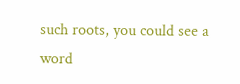such roots, you could see a word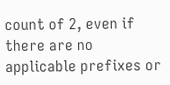count of 2, even if there are no applicable prefixes or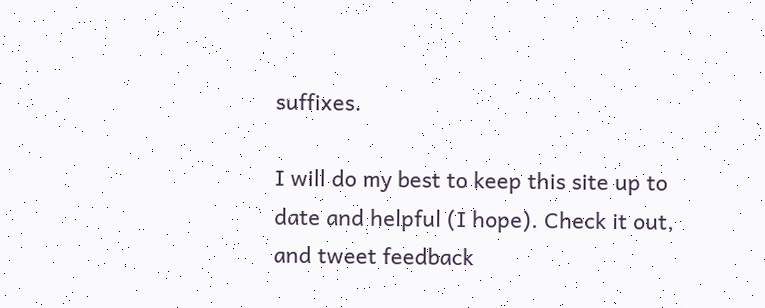suffixes.

I will do my best to keep this site up to date and helpful (I hope). Check it out, and tweet feedback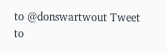to @donswartwout Tweet to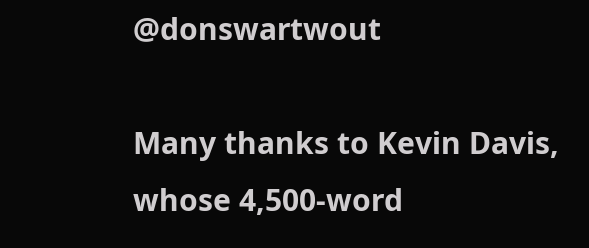@donswartwout

Many thanks to Kevin Davis, whose 4,500-word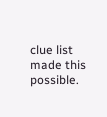clue list made this possible.